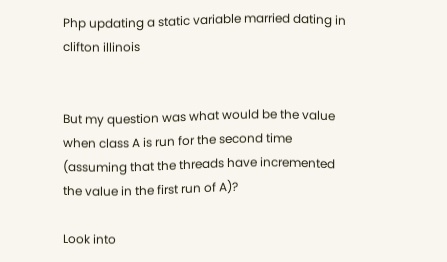Php updating a static variable married dating in clifton illinois


But my question was what would be the value when class A is run for the second time (assuming that the threads have incremented the value in the first run of A)?

Look into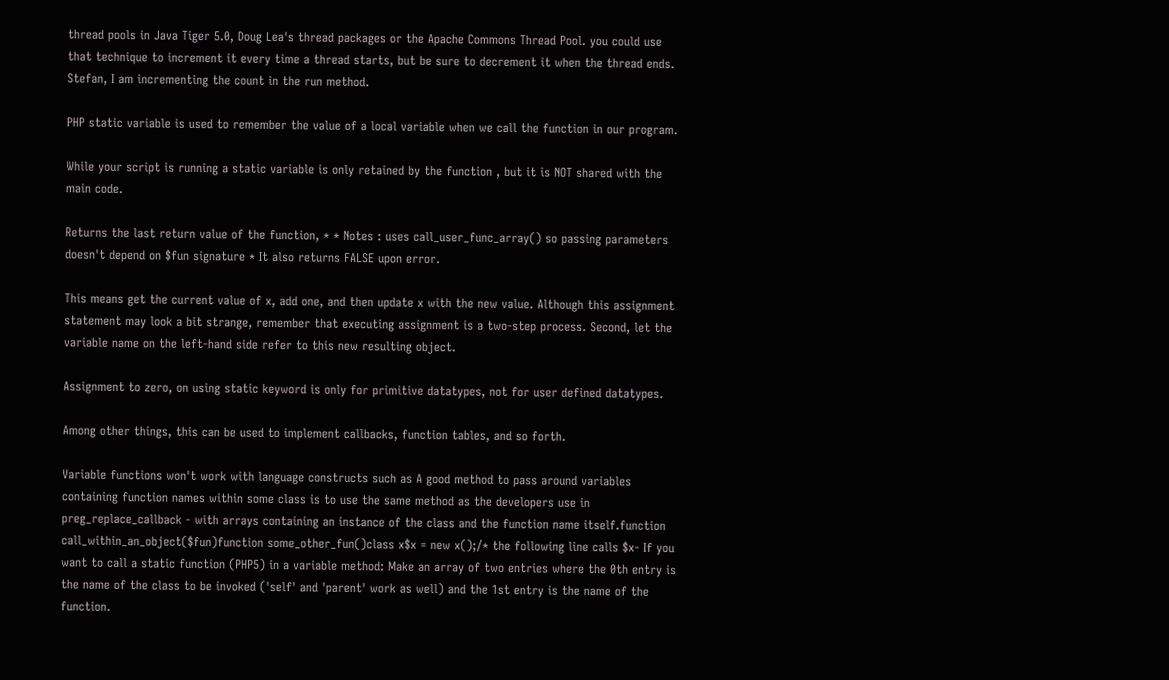thread pools in Java Tiger 5.0, Doug Lea's thread packages or the Apache Commons Thread Pool. you could use that technique to increment it every time a thread starts, but be sure to decrement it when the thread ends. Stefan, I am incrementing the count in the run method.

PHP static variable is used to remember the value of a local variable when we call the function in our program.

While your script is running a static variable is only retained by the function , but it is NOT shared with the main code.

Returns the last return value of the function, * * Notes : uses call_user_func_array() so passing parameters doesn't depend on $fun signature * It also returns FALSE upon error.

This means get the current value of x, add one, and then update x with the new value. Although this assignment statement may look a bit strange, remember that executing assignment is a two-step process. Second, let the variable name on the left-hand side refer to this new resulting object.

Assignment to zero, on using static keyword is only for primitive datatypes, not for user defined datatypes.

Among other things, this can be used to implement callbacks, function tables, and so forth.

Variable functions won't work with language constructs such as A good method to pass around variables containing function names within some class is to use the same method as the developers use in preg_replace_callback - with arrays containing an instance of the class and the function name itself.function call_within_an_object($fun)function some_other_fun()class x$x = new x();/* the following line calls $x- If you want to call a static function (PHP5) in a variable method: Make an array of two entries where the 0th entry is the name of the class to be invoked ('self' and 'parent' work as well) and the 1st entry is the name of the function.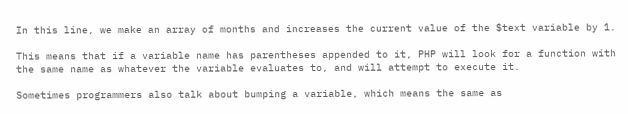In this line, we make an array of months and increases the current value of the $text variable by 1.

This means that if a variable name has parentheses appended to it, PHP will look for a function with the same name as whatever the variable evaluates to, and will attempt to execute it.

Sometimes programmers also talk about bumping a variable, which means the same as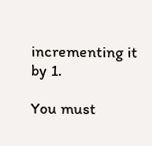incrementing it by 1.

You must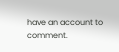have an account to comment.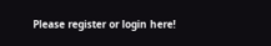Please register or login here!